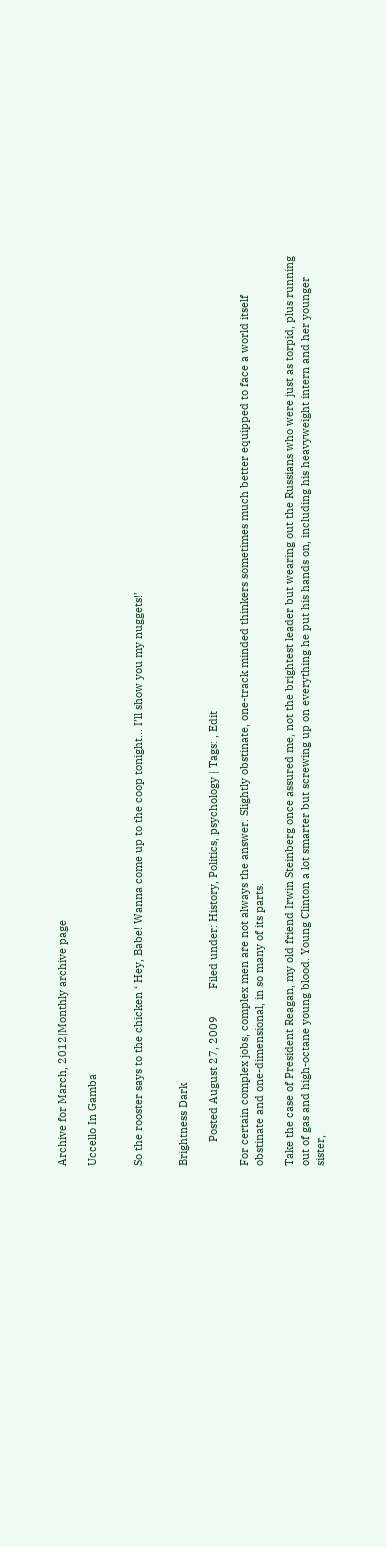Archive for March, 2012|Monthly archive page

Uccello In Gamba


So the rooster says to the chicken ‘ Hey, Babe! Wanna come up to the coop tonight… I’ll show you my nuggets!’


Brightness Dark

        Posted August 27, 2009         Filed under: History, Politics, psychology | Tags: , Edit

For certain complex jobs, complex men are not always the answer. Slightly obstinate, one-track minded thinkers sometimes much better equipped to face a world itself obstinate and one-dimensional, in so many of its parts.

Take the case of President Reagan, my old friend Irwin Steinberg once assured me, not the brightest leader but wearing out the Russians who were just as torpid, plus running out of gas and high-octane young blood. Young Clinton a lot smarter but screwing up on everything he put his hands on, including his heavyweight intern and her younger sister,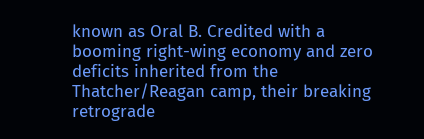known as Oral B. Credited with a booming right-wing economy and zero deficits inherited from the Thatcher/Reagan camp, their breaking retrograde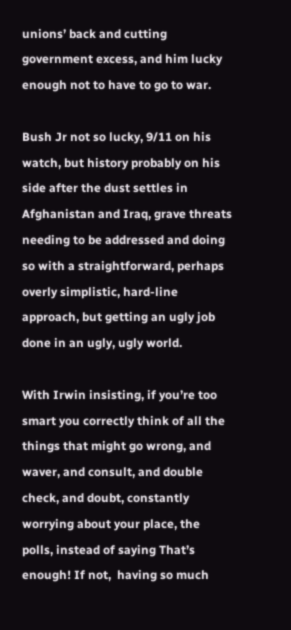unions’ back and cutting government excess, and him lucky enough not to have to go to war.

Bush Jr not so lucky, 9/11 on his watch, but history probably on his side after the dust settles in Afghanistan and Iraq, grave threats needing to be addressed and doing so with a straightforward, perhaps overly simplistic, hard-line approach, but getting an ugly job done in an ugly, ugly world.

With Irwin insisting, if you’re too smart you correctly think of all the things that might go wrong, and waver, and consult, and double check, and doubt, constantly worrying about your place, the polls, instead of saying That’s enough! If not,  having so much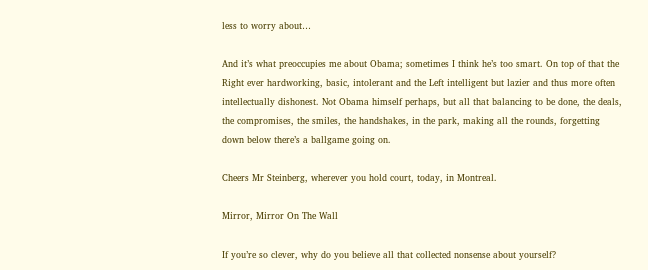less to worry about…

And it’s what preoccupies me about Obama; sometimes I think he’s too smart. On top of that the Right ever hardworking, basic, intolerant and the Left intelligent but lazier and thus more often intellectually dishonest. Not Obama himself perhaps, but all that balancing to be done, the deals, the compromises, the smiles, the handshakes, in the park, making all the rounds, forgetting down below there’s a ballgame going on.

Cheers Mr Steinberg, wherever you hold court, today, in Montreal.

Mirror, Mirror On The Wall

If you’re so clever, why do you believe all that collected nonsense about yourself?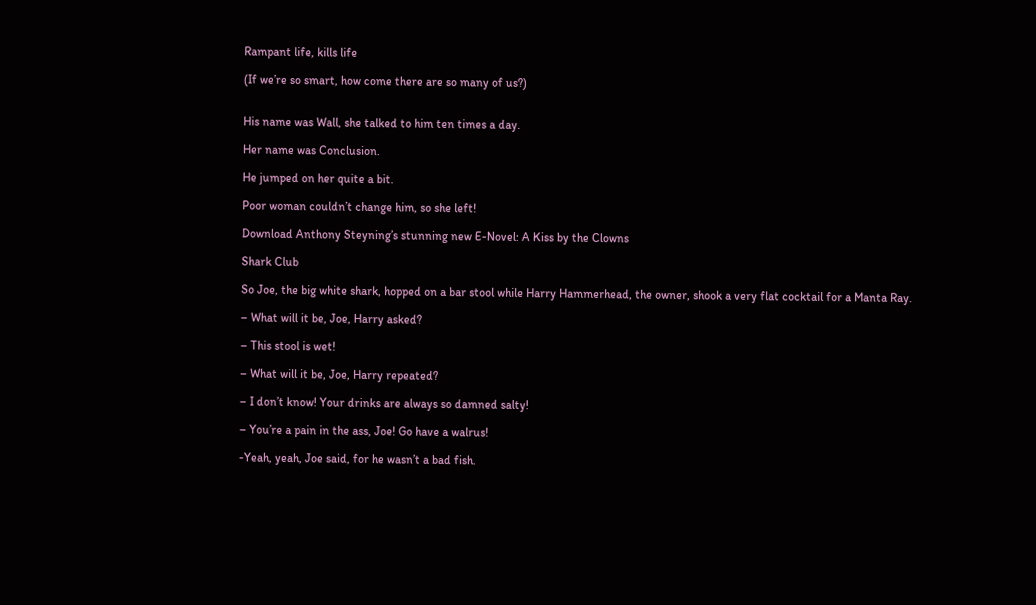Rampant life, kills life

(If we’re so smart, how come there are so many of us?)


His name was Wall, she talked to him ten times a day.

Her name was Conclusion.

He jumped on her quite a bit.

Poor woman couldn’t change him, so she left!

Download Anthony Steyning’s stunning new E-Novel: A Kiss by the Clowns

Shark Club

So Joe, the big white shark, hopped on a bar stool while Harry Hammerhead, the owner, shook a very flat cocktail for a Manta Ray.

– What will it be, Joe, Harry asked?

– This stool is wet!

– What will it be, Joe, Harry repeated?

– I don’t know! Your drinks are always so damned salty!

– You’re a pain in the ass, Joe! Go have a walrus!

-Yeah, yeah, Joe said, for he wasn’t a bad fish.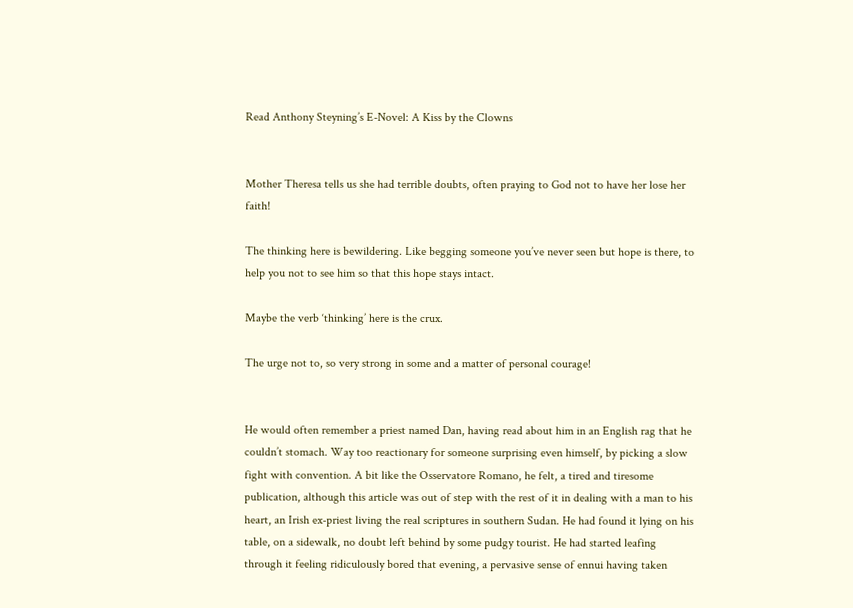Read Anthony Steyning’s E-Novel: A Kiss by the Clowns


Mother Theresa tells us she had terrible doubts, often praying to God not to have her lose her faith!

The thinking here is bewildering. Like begging someone you’ve never seen but hope is there, to help you not to see him so that this hope stays intact.

Maybe the verb ‘thinking’ here is the crux.

The urge not to, so very strong in some and a matter of personal courage!


He would often remember a priest named Dan, having read about him in an English rag that he couldn’t stomach. Way too reactionary for someone surprising even himself, by picking a slow fight with convention. A bit like the Osservatore Romano, he felt, a tired and tiresome publication, although this article was out of step with the rest of it in dealing with a man to his heart, an Irish ex-priest living the real scriptures in southern Sudan. He had found it lying on his table, on a sidewalk, no doubt left behind by some pudgy tourist. He had started leafing through it feeling ridiculously bored that evening, a pervasive sense of ennui having taken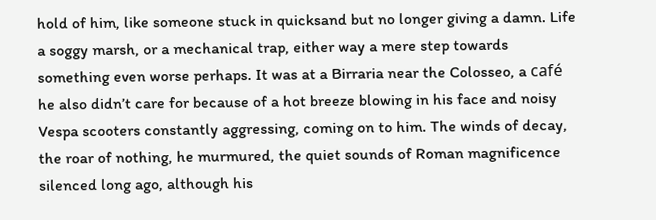hold of him, like someone stuck in quicksand but no longer giving a damn. Life a soggy marsh, or a mechanical trap, either way a mere step towards something even worse perhaps. It was at a Birraria near the Colosseo, a café he also didn’t care for because of a hot breeze blowing in his face and noisy Vespa scooters constantly aggressing, coming on to him. The winds of decay, the roar of nothing, he murmured, the quiet sounds of Roman magnificence silenced long ago, although his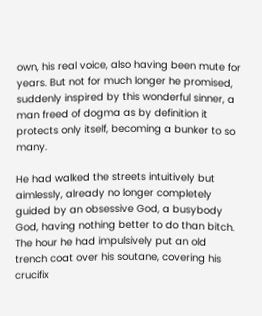own, his real voice, also having been mute for years. But not for much longer he promised, suddenly inspired by this wonderful sinner, a man freed of dogma as by definition it protects only itself, becoming a bunker to so many.

He had walked the streets intuitively but aimlessly, already no longer completely guided by an obsessive God, a busybody God, having nothing better to do than bitch. The hour he had impulsively put an old trench coat over his soutane, covering his crucifix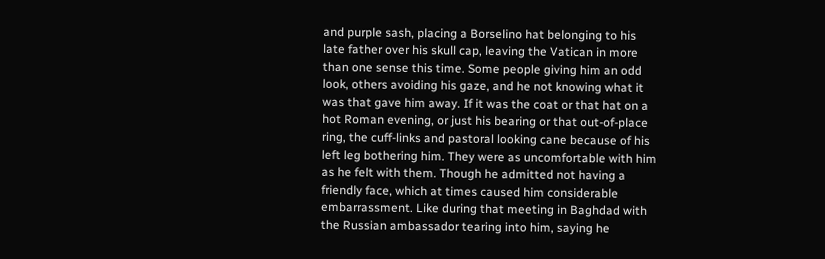and purple sash, placing a Borselino hat belonging to his late father over his skull cap, leaving the Vatican in more than one sense this time. Some people giving him an odd look, others avoiding his gaze, and he not knowing what it was that gave him away. If it was the coat or that hat on a hot Roman evening, or just his bearing or that out-of-place ring, the cuff-links and pastoral looking cane because of his left leg bothering him. They were as uncomfortable with him as he felt with them. Though he admitted not having a friendly face, which at times caused him considerable embarrassment. Like during that meeting in Baghdad with the Russian ambassador tearing into him, saying he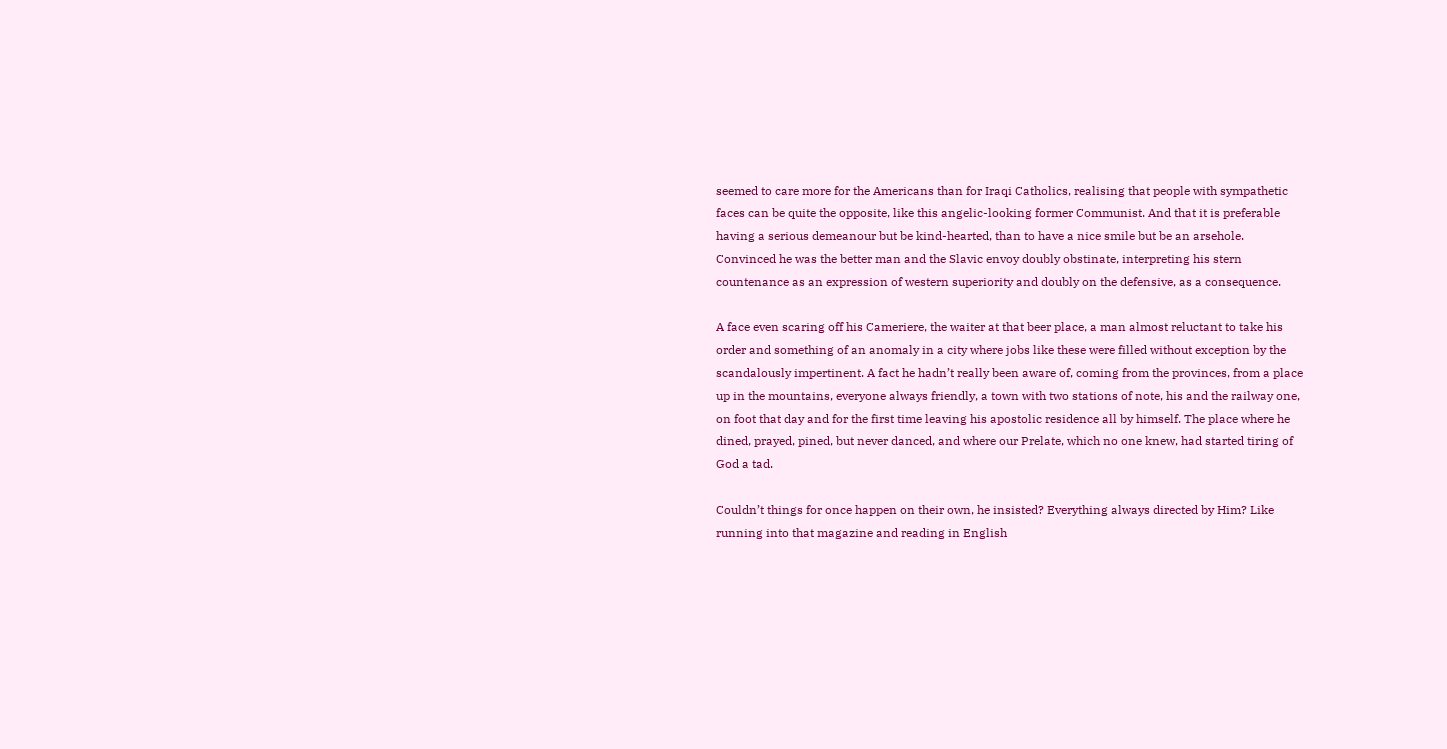seemed to care more for the Americans than for Iraqi Catholics, realising that people with sympathetic faces can be quite the opposite, like this angelic-looking former Communist. And that it is preferable having a serious demeanour but be kind-hearted, than to have a nice smile but be an arsehole. Convinced he was the better man and the Slavic envoy doubly obstinate, interpreting his stern countenance as an expression of western superiority and doubly on the defensive, as a consequence.

A face even scaring off his Cameriere, the waiter at that beer place, a man almost reluctant to take his order and something of an anomaly in a city where jobs like these were filled without exception by the scandalously impertinent. A fact he hadn’t really been aware of, coming from the provinces, from a place up in the mountains, everyone always friendly, a town with two stations of note, his and the railway one, on foot that day and for the first time leaving his apostolic residence all by himself. The place where he dined, prayed, pined, but never danced, and where our Prelate, which no one knew, had started tiring of God a tad.

Couldn’t things for once happen on their own, he insisted? Everything always directed by Him? Like running into that magazine and reading in English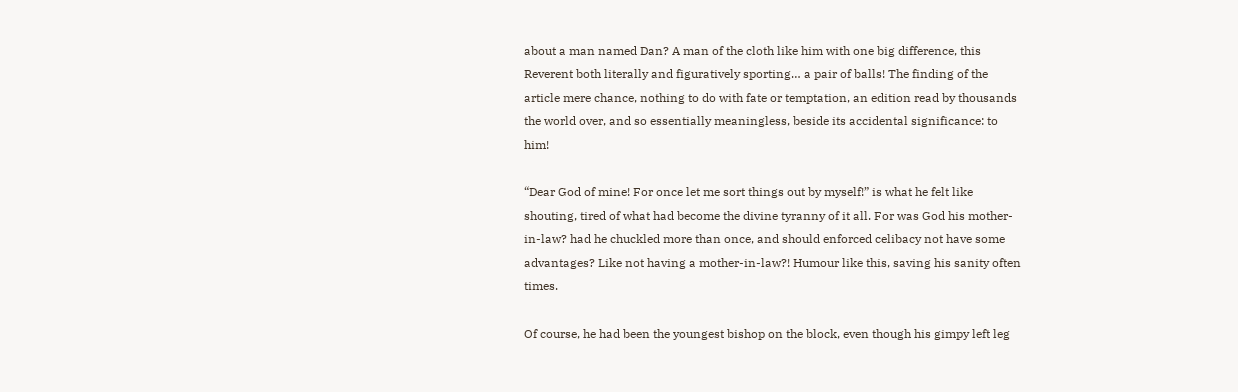about a man named Dan? A man of the cloth like him with one big difference, this Reverent both literally and figuratively sporting… a pair of balls! The finding of the article mere chance, nothing to do with fate or temptation, an edition read by thousands the world over, and so essentially meaningless, beside its accidental significance: to him!

“Dear God of mine! For once let me sort things out by myself!” is what he felt like shouting, tired of what had become the divine tyranny of it all. For was God his mother-in-law? had he chuckled more than once, and should enforced celibacy not have some advantages? Like not having a mother-in-law?! Humour like this, saving his sanity often times.

Of course, he had been the youngest bishop on the block, even though his gimpy left leg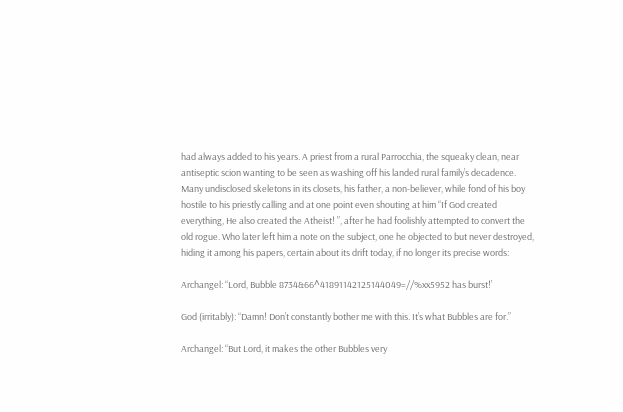had always added to his years. A priest from a rural Parrocchia, the squeaky clean, near antiseptic scion wanting to be seen as washing off his landed rural family’s decadence. Many undisclosed skeletons in its closets, his father, a non-believer, while fond of his boy hostile to his priestly calling and at one point even shouting at him “If God created everything, He also created the Atheist! ”, after he had foolishly attempted to convert the old rogue. Who later left him a note on the subject, one he objected to but never destroyed, hiding it among his papers, certain about its drift today, if no longer its precise words:

Archangel: “Lord, Bubble 8734&66^41891142125144049=//%xx5952 has burst!’

God (irritably): “Damn! Don’t constantly bother me with this. It’s what Bubbles are for.”

Archangel: “But Lord, it makes the other Bubbles very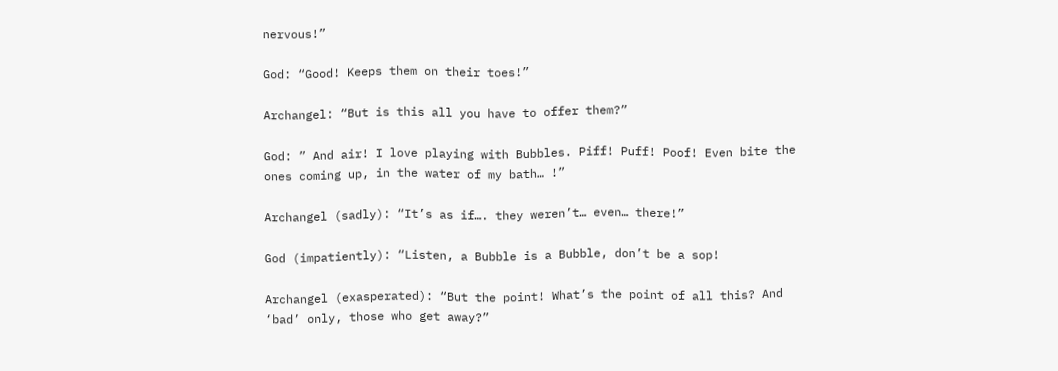nervous!”

God: “Good! Keeps them on their toes!”

Archangel: “But is this all you have to offer them?”

God: ” And air! I love playing with Bubbles. Piff! Puff! Poof! Even bite the ones coming up, in the water of my bath… !”

Archangel (sadly): “It’s as if…. they weren’t… even… there!”

God (impatiently): “Listen, a Bubble is a Bubble, don’t be a sop!

Archangel (exasperated): “But the point! What’s the point of all this? And ‘bad’ only, those who get away?”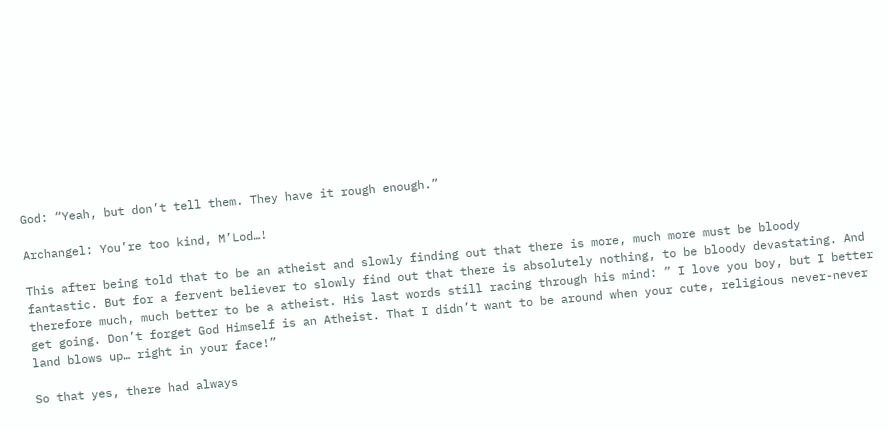God: “Yeah, but don’t tell them. They have it rough enough.”

Archangel: You’re too kind, M’Lod…!

This after being told that to be an atheist and slowly finding out that there is more, much more must be bloody fantastic. But for a fervent believer to slowly find out that there is absolutely nothing, to be bloody devastating. And therefore much, much better to be a atheist. His last words still racing through his mind: ” I love you boy, but I better get going. Don’t forget God Himself is an Atheist. That I didn’t want to be around when your cute, religious never-never land blows up… right in your face!”

So that yes, there had always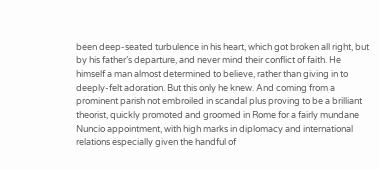been deep-seated turbulence in his heart, which got broken all right, but by his father’s departure, and never mind their conflict of faith. He himself a man almost determined to believe, rather than giving in to deeply-felt adoration. But this only he knew. And coming from a prominent parish not embroiled in scandal plus proving to be a brilliant theorist, quickly promoted and groomed in Rome for a fairly mundane Nuncio appointment, with high marks in diplomacy and international relations especially given the handful of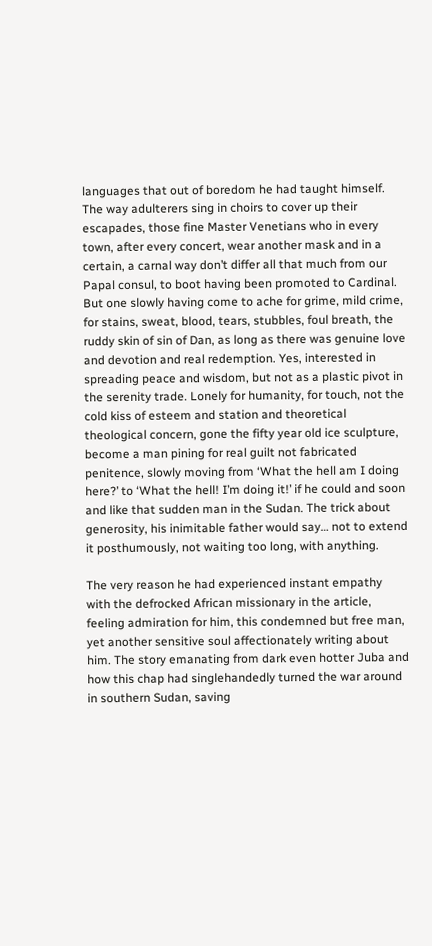languages that out of boredom he had taught himself. The way adulterers sing in choirs to cover up their escapades, those fine Master Venetians who in every town, after every concert, wear another mask and in a certain, a carnal way don’t differ all that much from our Papal consul, to boot having been promoted to Cardinal. But one slowly having come to ache for grime, mild crime, for stains, sweat, blood, tears, stubbles, foul breath, the ruddy skin of sin of Dan, as long as there was genuine love and devotion and real redemption. Yes, interested in spreading peace and wisdom, but not as a plastic pivot in the serenity trade. Lonely for humanity, for touch, not the cold kiss of esteem and station and theoretical theological concern, gone the fifty year old ice sculpture, become a man pining for real guilt not fabricated penitence, slowly moving from ‘What the hell am I doing here?’ to ‘What the hell! I’m doing it!’ if he could and soon and like that sudden man in the Sudan. The trick about generosity, his inimitable father would say… not to extend it posthumously, not waiting too long, with anything.

The very reason he had experienced instant empathy with the defrocked African missionary in the article, feeling admiration for him, this condemned but free man, yet another sensitive soul affectionately writing about him. The story emanating from dark even hotter Juba and how this chap had singlehandedly turned the war around in southern Sudan, saving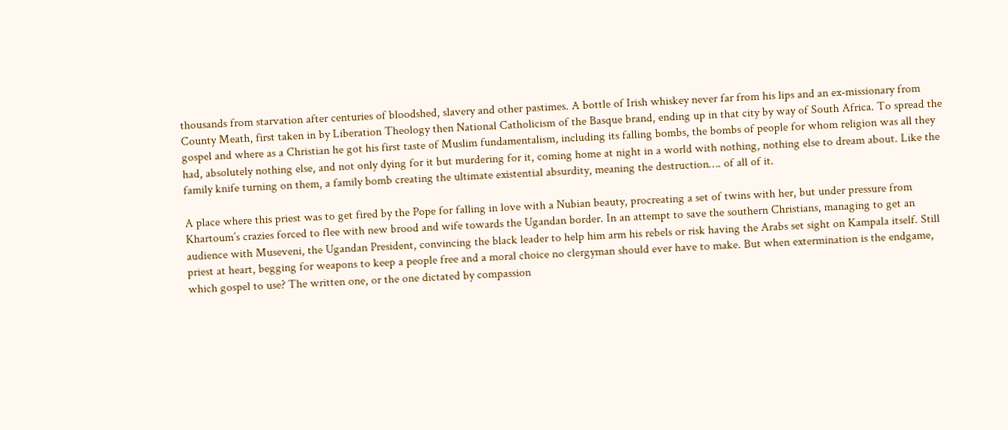thousands from starvation after centuries of bloodshed, slavery and other pastimes. A bottle of Irish whiskey never far from his lips and an ex-missionary from County Meath, first taken in by Liberation Theology then National Catholicism of the Basque brand, ending up in that city by way of South Africa. To spread the gospel and where as a Christian he got his first taste of Muslim fundamentalism, including its falling bombs, the bombs of people for whom religion was all they had, absolutely nothing else, and not only dying for it but murdering for it, coming home at night in a world with nothing, nothing else to dream about. Like the family knife turning on them, a family bomb creating the ultimate existential absurdity, meaning the destruction…. of all of it.

A place where this priest was to get fired by the Pope for falling in love with a Nubian beauty, procreating a set of twins with her, but under pressure from Khartoum’s crazies forced to flee with new brood and wife towards the Ugandan border. In an attempt to save the southern Christians, managing to get an audience with Museveni, the Ugandan President, convincing the black leader to help him arm his rebels or risk having the Arabs set sight on Kampala itself. Still priest at heart, begging for weapons to keep a people free and a moral choice no clergyman should ever have to make. But when extermination is the endgame, which gospel to use? The written one, or the one dictated by compassion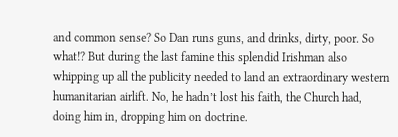and common sense? So Dan runs guns, and drinks, dirty, poor. So what!? But during the last famine this splendid Irishman also whipping up all the publicity needed to land an extraordinary western humanitarian airlift. No, he hadn’t lost his faith, the Church had, doing him in, dropping him on doctrine.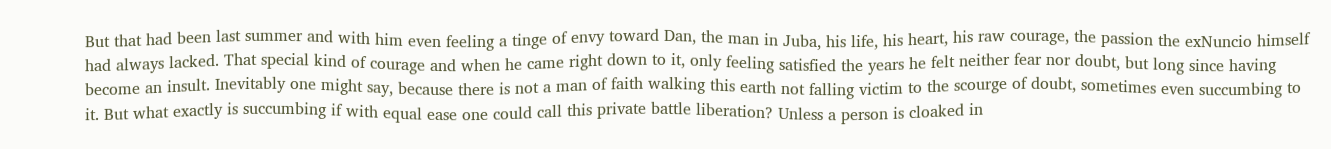But that had been last summer and with him even feeling a tinge of envy toward Dan, the man in Juba, his life, his heart, his raw courage, the passion the exNuncio himself had always lacked. That special kind of courage and when he came right down to it, only feeling satisfied the years he felt neither fear nor doubt, but long since having become an insult. Inevitably one might say, because there is not a man of faith walking this earth not falling victim to the scourge of doubt, sometimes even succumbing to it. But what exactly is succumbing if with equal ease one could call this private battle liberation? Unless a person is cloaked in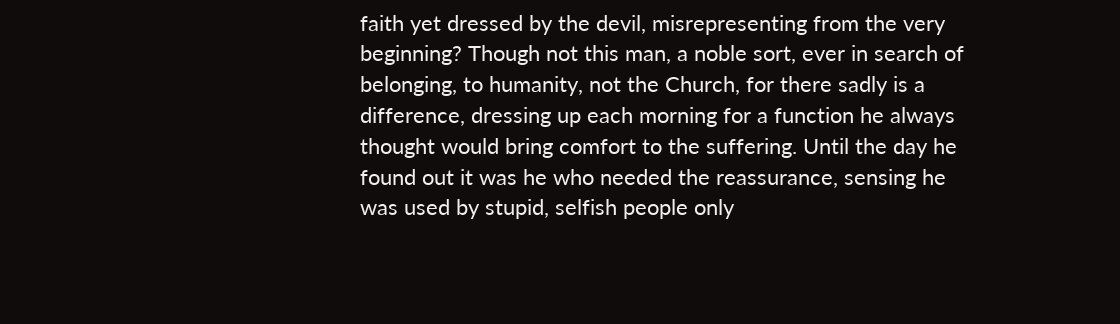faith yet dressed by the devil, misrepresenting from the very beginning? Though not this man, a noble sort, ever in search of belonging, to humanity, not the Church, for there sadly is a difference, dressing up each morning for a function he always thought would bring comfort to the suffering. Until the day he found out it was he who needed the reassurance, sensing he was used by stupid, selfish people only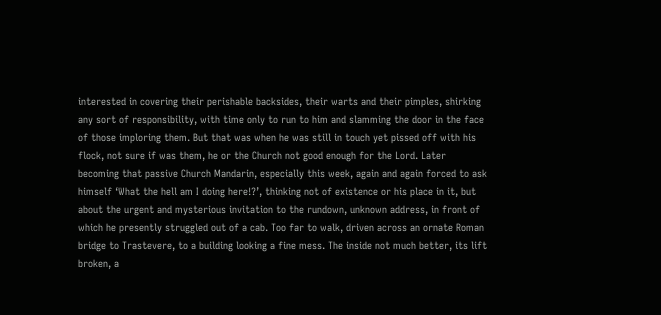interested in covering their perishable backsides, their warts and their pimples, shirking any sort of responsibility, with time only to run to him and slamming the door in the face of those imploring them. But that was when he was still in touch yet pissed off with his flock, not sure if was them, he or the Church not good enough for the Lord. Later becoming that passive Church Mandarin, especially this week, again and again forced to ask himself ‘What the hell am I doing here!?’, thinking not of existence or his place in it, but about the urgent and mysterious invitation to the rundown, unknown address, in front of which he presently struggled out of a cab. Too far to walk, driven across an ornate Roman bridge to Trastevere, to a building looking a fine mess. The inside not much better, its lift broken, a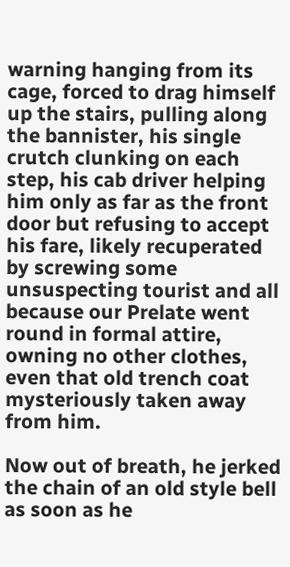warning hanging from its cage, forced to drag himself up the stairs, pulling along the bannister, his single crutch clunking on each step, his cab driver helping him only as far as the front door but refusing to accept his fare, likely recuperated by screwing some unsuspecting tourist and all because our Prelate went round in formal attire, owning no other clothes, even that old trench coat mysteriously taken away from him.

Now out of breath, he jerked the chain of an old style bell as soon as he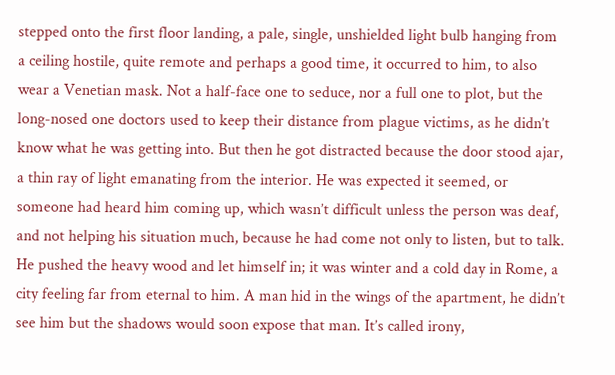stepped onto the first floor landing, a pale, single, unshielded light bulb hanging from a ceiling hostile, quite remote and perhaps a good time, it occurred to him, to also wear a Venetian mask. Not a half-face one to seduce, nor a full one to plot, but the long-nosed one doctors used to keep their distance from plague victims, as he didn’t know what he was getting into. But then he got distracted because the door stood ajar, a thin ray of light emanating from the interior. He was expected it seemed, or someone had heard him coming up, which wasn’t difficult unless the person was deaf, and not helping his situation much, because he had come not only to listen, but to talk. He pushed the heavy wood and let himself in; it was winter and a cold day in Rome, a city feeling far from eternal to him. A man hid in the wings of the apartment, he didn’t see him but the shadows would soon expose that man. It’s called irony,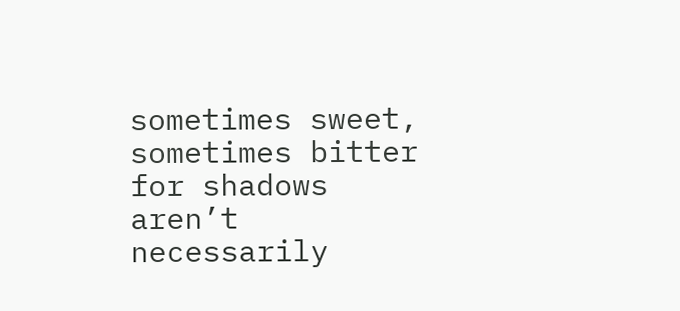sometimes sweet, sometimes bitter for shadows aren’t necessarily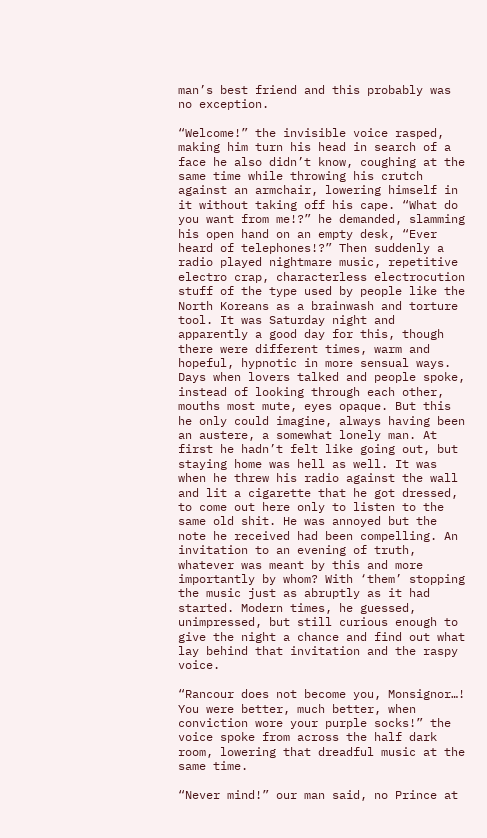man’s best friend and this probably was no exception.

“Welcome!” the invisible voice rasped, making him turn his head in search of a face he also didn’t know, coughing at the same time while throwing his crutch against an armchair, lowering himself in it without taking off his cape. “What do you want from me!?” he demanded, slamming his open hand on an empty desk, “Ever heard of telephones!?” Then suddenly a radio played nightmare music, repetitive electro crap, characterless electrocution stuff of the type used by people like the North Koreans as a brainwash and torture tool. It was Saturday night and apparently a good day for this, though there were different times, warm and hopeful, hypnotic in more sensual ways. Days when lovers talked and people spoke, instead of looking through each other, mouths most mute, eyes opaque. But this he only could imagine, always having been an austere, a somewhat lonely man. At first he hadn’t felt like going out, but staying home was hell as well. It was when he threw his radio against the wall and lit a cigarette that he got dressed, to come out here only to listen to the same old shit. He was annoyed but the note he received had been compelling. An invitation to an evening of truth, whatever was meant by this and more importantly by whom? With ‘them’ stopping the music just as abruptly as it had started. Modern times, he guessed, unimpressed, but still curious enough to give the night a chance and find out what lay behind that invitation and the raspy voice.

“Rancour does not become you, Monsignor…! You were better, much better, when conviction wore your purple socks!” the voice spoke from across the half dark room, lowering that dreadful music at the same time.

“Never mind!” our man said, no Prince at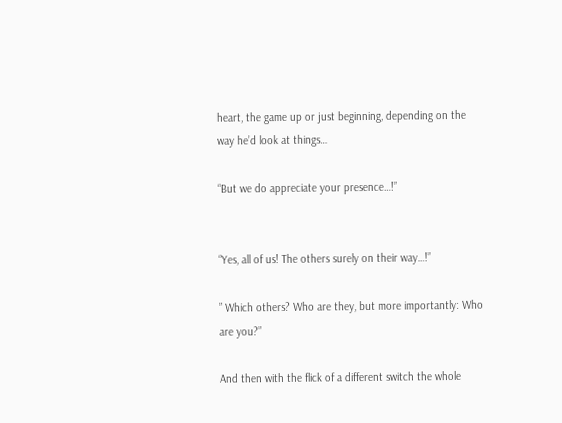heart, the game up or just beginning, depending on the way he’d look at things…

“But we do appreciate your presence…!”


“Yes, all of us! The others surely on their way…!”

” Which others? Who are they, but more importantly: Who are you?”

And then with the flick of a different switch the whole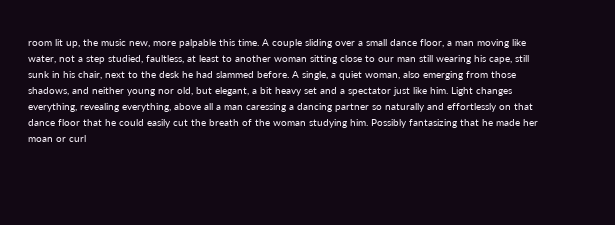room lit up, the music new, more palpable this time. A couple sliding over a small dance floor, a man moving like water, not a step studied, faultless, at least to another woman sitting close to our man still wearing his cape, still sunk in his chair, next to the desk he had slammed before. A single, a quiet woman, also emerging from those shadows, and neither young nor old, but elegant, a bit heavy set and a spectator just like him. Light changes everything, revealing everything, above all a man caressing a dancing partner so naturally and effortlessly on that dance floor that he could easily cut the breath of the woman studying him. Possibly fantasizing that he made her moan or curl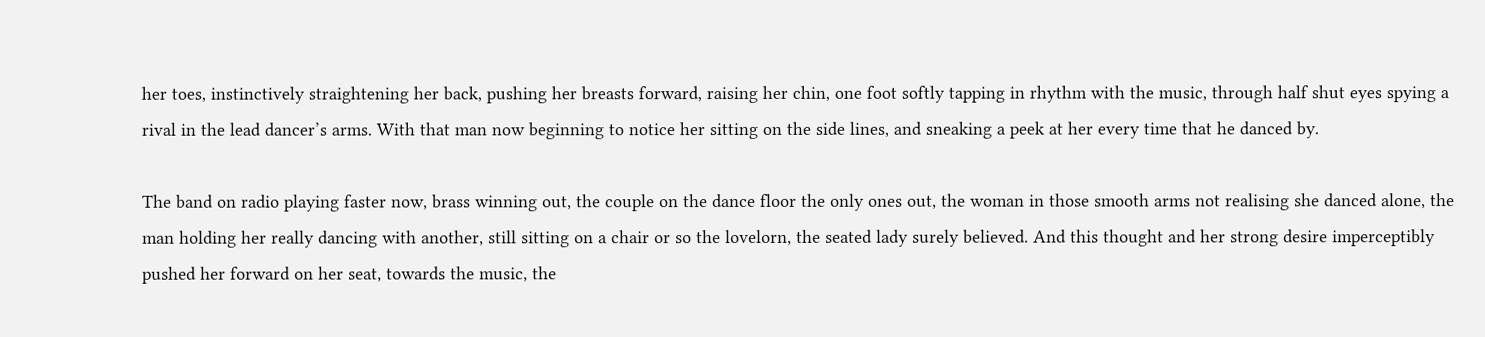her toes, instinctively straightening her back, pushing her breasts forward, raising her chin, one foot softly tapping in rhythm with the music, through half shut eyes spying a rival in the lead dancer’s arms. With that man now beginning to notice her sitting on the side lines, and sneaking a peek at her every time that he danced by.

The band on radio playing faster now, brass winning out, the couple on the dance floor the only ones out, the woman in those smooth arms not realising she danced alone, the man holding her really dancing with another, still sitting on a chair or so the lovelorn, the seated lady surely believed. And this thought and her strong desire imperceptibly pushed her forward on her seat, towards the music, the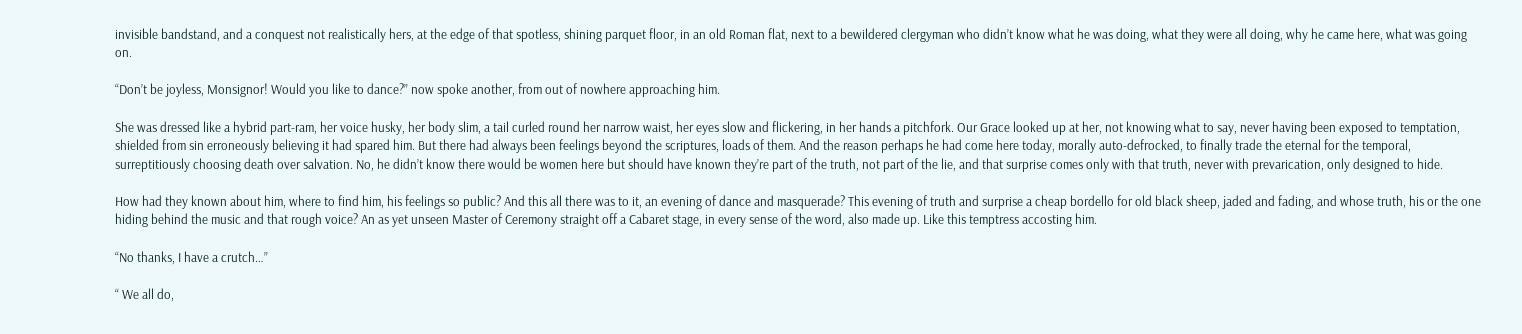invisible bandstand, and a conquest not realistically hers, at the edge of that spotless, shining parquet floor, in an old Roman flat, next to a bewildered clergyman who didn’t know what he was doing, what they were all doing, why he came here, what was going on.

“Don’t be joyless, Monsignor! Would you like to dance?” now spoke another, from out of nowhere approaching him.

She was dressed like a hybrid part-ram, her voice husky, her body slim, a tail curled round her narrow waist, her eyes slow and flickering, in her hands a pitchfork. Our Grace looked up at her, not knowing what to say, never having been exposed to temptation, shielded from sin erroneously believing it had spared him. But there had always been feelings beyond the scriptures, loads of them. And the reason perhaps he had come here today, morally auto-defrocked, to finally trade the eternal for the temporal, surreptitiously choosing death over salvation. No, he didn’t know there would be women here but should have known they’re part of the truth, not part of the lie, and that surprise comes only with that truth, never with prevarication, only designed to hide.

How had they known about him, where to find him, his feelings so public? And this all there was to it, an evening of dance and masquerade? This evening of truth and surprise a cheap bordello for old black sheep, jaded and fading, and whose truth, his or the one hiding behind the music and that rough voice? An as yet unseen Master of Ceremony straight off a Cabaret stage, in every sense of the word, also made up. Like this temptress accosting him.

“No thanks, I have a crutch…”

“ We all do,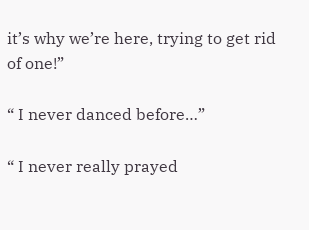it’s why we’re here, trying to get rid of one!”

“ I never danced before…”

“ I never really prayed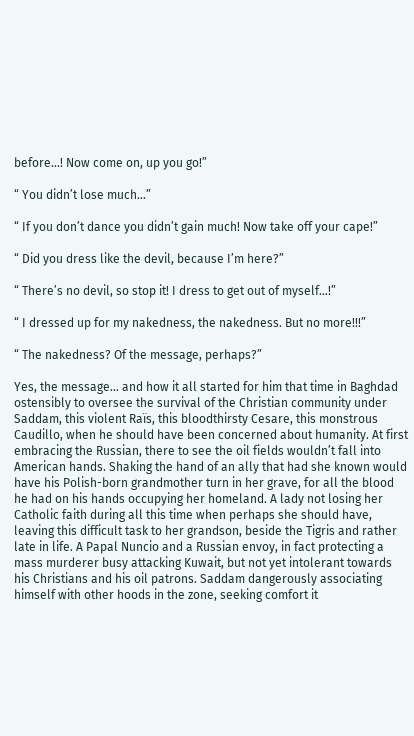before…! Now come on, up you go!”

“ You didn’t lose much…”

“ If you don’t dance you didn’t gain much! Now take off your cape!”

“ Did you dress like the devil, because I’m here?”

“ There’s no devil, so stop it! I dress to get out of myself…!”

“ I dressed up for my nakedness, the nakedness. But no more!!!”

“ The nakedness? Of the message, perhaps?”

Yes, the message… and how it all started for him that time in Baghdad ostensibly to oversee the survival of the Christian community under Saddam, this violent Raïs, this bloodthirsty Cesare, this monstrous Caudillo, when he should have been concerned about humanity. At first embracing the Russian, there to see the oil fields wouldn’t fall into American hands. Shaking the hand of an ally that had she known would have his Polish-born grandmother turn in her grave, for all the blood he had on his hands occupying her homeland. A lady not losing her Catholic faith during all this time when perhaps she should have, leaving this difficult task to her grandson, beside the Tigris and rather late in life. A Papal Nuncio and a Russian envoy, in fact protecting a mass murderer busy attacking Kuwait, but not yet intolerant towards his Christians and his oil patrons. Saddam dangerously associating himself with other hoods in the zone, seeking comfort it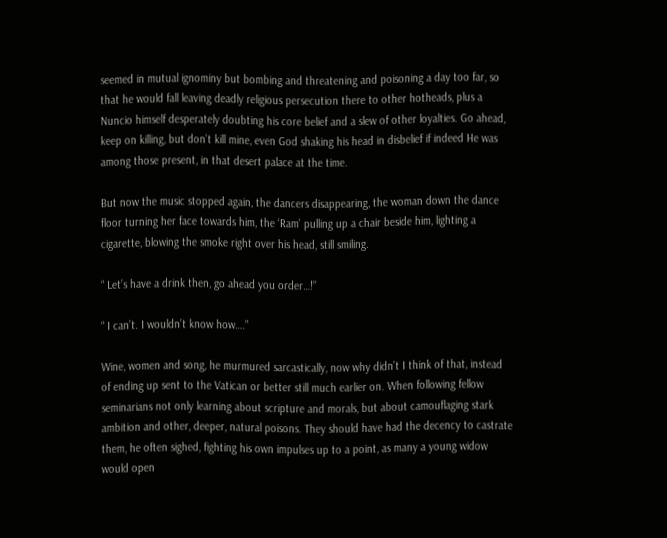seemed in mutual ignominy but bombing and threatening and poisoning a day too far, so that he would fall leaving deadly religious persecution there to other hotheads, plus a Nuncio himself desperately doubting his core belief and a slew of other loyalties. Go ahead, keep on killing, but don’t kill mine, even God shaking his head in disbelief if indeed He was among those present, in that desert palace at the time.

But now the music stopped again, the dancers disappearing, the woman down the dance floor turning her face towards him, the ‘Ram’ pulling up a chair beside him, lighting a cigarette, blowing the smoke right over his head, still smiling.

“ Let’s have a drink then, go ahead you order…!”

“ I can’t. I wouldn’t know how….”

Wine, women and song, he murmured sarcastically, now why didn’t I think of that, instead of ending up sent to the Vatican or better still much earlier on. When following fellow seminarians not only learning about scripture and morals, but about camouflaging stark ambition and other, deeper, natural poisons. They should have had the decency to castrate them, he often sighed, fighting his own impulses up to a point, as many a young widow would open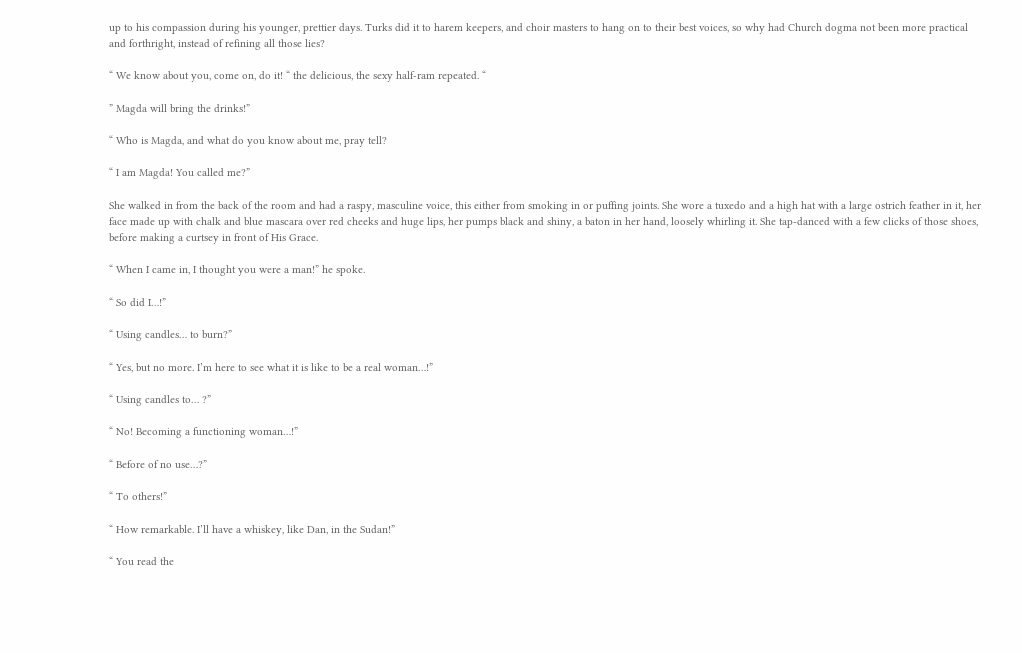up to his compassion during his younger, prettier days. Turks did it to harem keepers, and choir masters to hang on to their best voices, so why had Church dogma not been more practical and forthright, instead of refining all those lies?

“ We know about you, come on, do it! “ the delicious, the sexy half-ram repeated. “

” Magda will bring the drinks!”

“ Who is Magda, and what do you know about me, pray tell?

“ I am Magda! You called me?”

She walked in from the back of the room and had a raspy, masculine voice, this either from smoking in or puffing joints. She wore a tuxedo and a high hat with a large ostrich feather in it, her face made up with chalk and blue mascara over red cheeks and huge lips, her pumps black and shiny, a baton in her hand, loosely whirling it. She tap-danced with a few clicks of those shoes, before making a curtsey in front of His Grace.

“ When I came in, I thought you were a man!” he spoke.

“ So did I…!”

“ Using candles… to burn?”

“ Yes, but no more. I’m here to see what it is like to be a real woman…!”

“ Using candles to… ?”

“ No! Becoming a functioning woman…!”

“ Before of no use…?”

“ To others!”

“ How remarkable. I’ll have a whiskey, like Dan, in the Sudan!”

“ You read the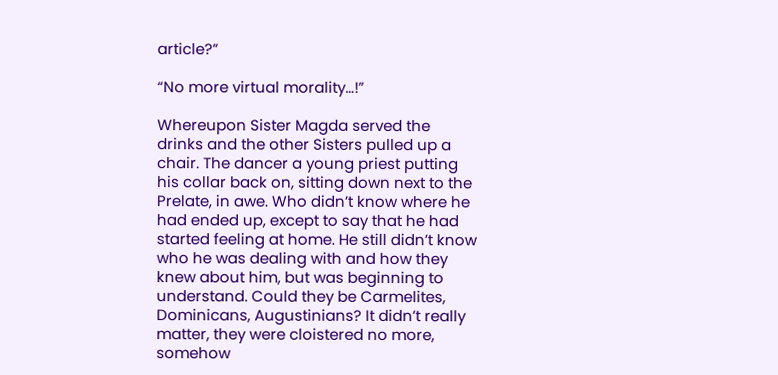article?”

“No more virtual morality…!”

Whereupon Sister Magda served the drinks and the other Sisters pulled up a chair. The dancer a young priest putting his collar back on, sitting down next to the Prelate, in awe. Who didn’t know where he had ended up, except to say that he had started feeling at home. He still didn’t know who he was dealing with and how they knew about him, but was beginning to understand. Could they be Carmelites, Dominicans, Augustinians? It didn’t really matter, they were cloistered no more, somehow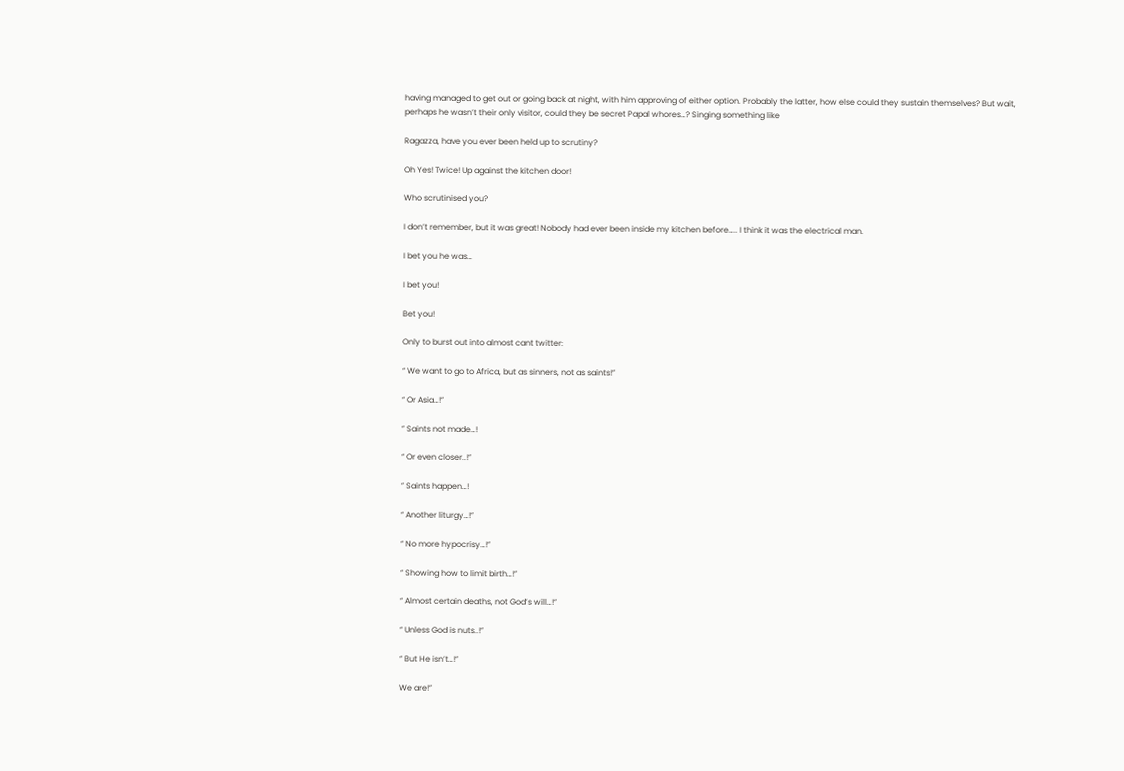having managed to get out or going back at night, with him approving of either option. Probably the latter, how else could they sustain themselves? But wait, perhaps he wasn’t their only visitor, could they be secret Papal whores…? Singing something like

Ragazza, have you ever been held up to scrutiny?

Oh Yes! Twice! Up against the kitchen door!

Who scrutinised you?

I don’t remember, but it was great! Nobody had ever been inside my kitchen before….. I think it was the electrical man.

I bet you he was…

I bet you!

Bet you!

Only to burst out into almost cant twitter:

“ We want to go to Africa, but as sinners, not as saints!”

“ Or Asia…!”

” Saints not made…!

“ Or even closer..!”

” Saints happen…!

“ Another liturgy…!”

“ No more hypocrisy…!”

“ Showing how to limit birth…!”

“ Almost certain deaths, not God’s will…!”

“ Unless God is nuts..!”

“ But He isn’t…!”

We are!”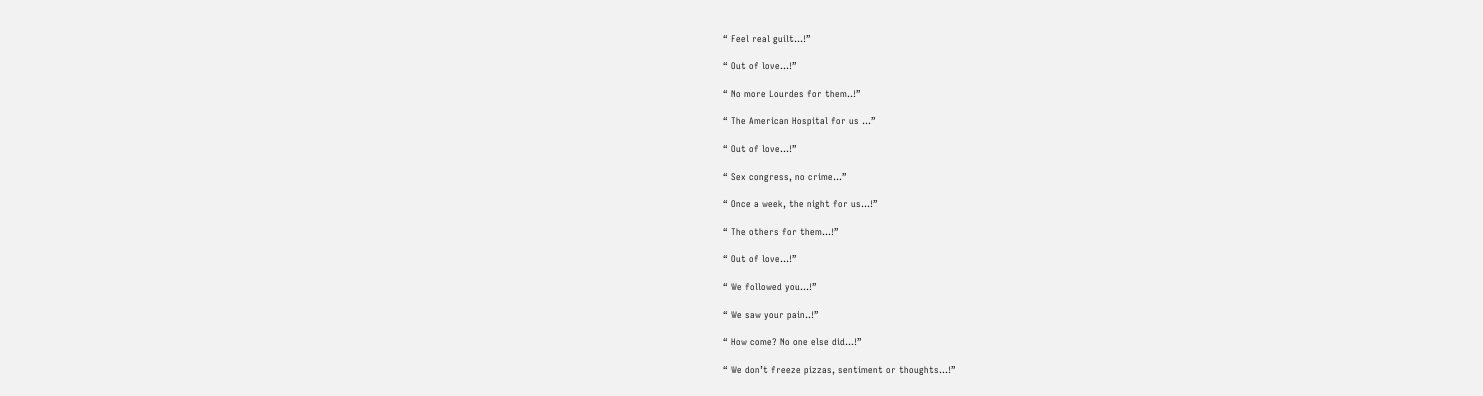“ Feel real guilt…!”

“ Out of love…!”

“ No more Lourdes for them..!”

“ The American Hospital for us …”

“ Out of love…!”

“ Sex congress, no crime…”

“ Once a week, the night for us…!”

“ The others for them…!”

“ Out of love…!”

“ We followed you…!”

“ We saw your pain..!”

“ How come? No one else did…!”

“ We don’t freeze pizzas, sentiment or thoughts…!”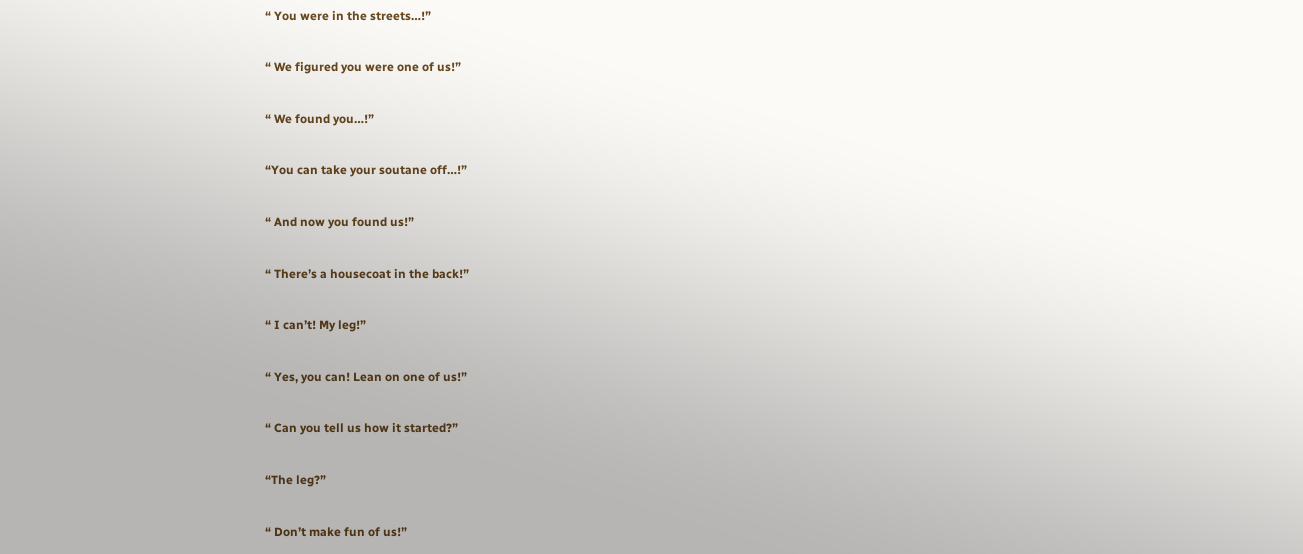“ You were in the streets…!”

“ We figured you were one of us!”

“ We found you…!”

“You can take your soutane off…!”

“ And now you found us!”

“ There’s a housecoat in the back!”

“ I can’t! My leg!”

“ Yes, you can! Lean on one of us!”

“ Can you tell us how it started?”

“The leg?”

“ Don’t make fun of us!”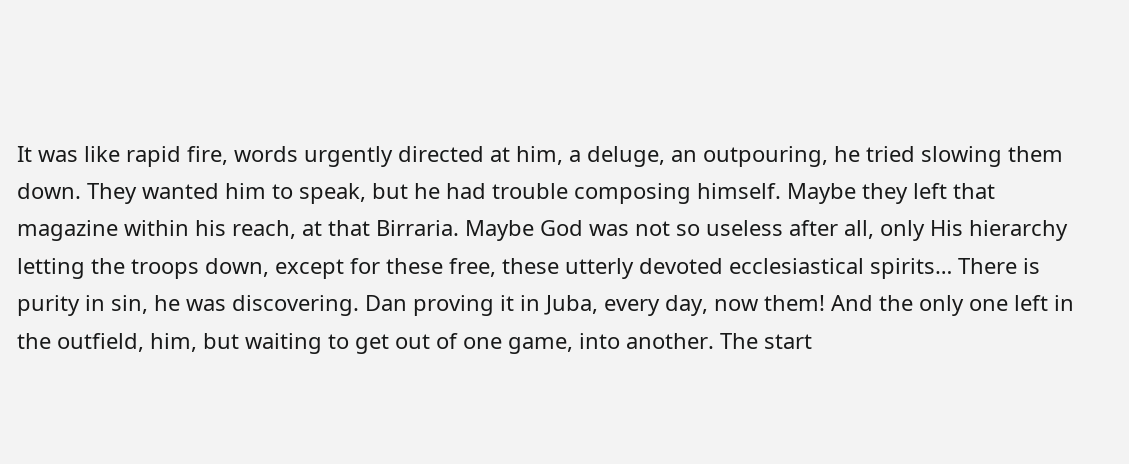It was like rapid fire, words urgently directed at him, a deluge, an outpouring, he tried slowing them down. They wanted him to speak, but he had trouble composing himself. Maybe they left that magazine within his reach, at that Birraria. Maybe God was not so useless after all, only His hierarchy letting the troops down, except for these free, these utterly devoted ecclesiastical spirits… There is purity in sin, he was discovering. Dan proving it in Juba, every day, now them! And the only one left in the outfield, him, but waiting to get out of one game, into another. The start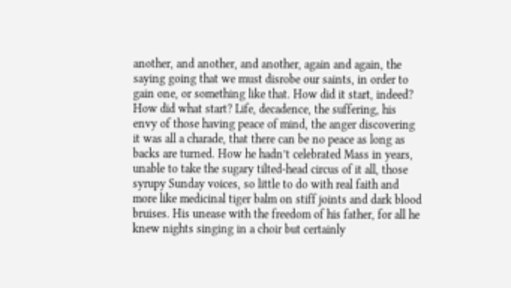another, and another, and another, again and again, the saying going that we must disrobe our saints, in order to gain one, or something like that. How did it start, indeed? How did what start? Life, decadence, the suffering, his envy of those having peace of mind, the anger discovering it was all a charade, that there can be no peace as long as backs are turned. How he hadn’t celebrated Mass in years, unable to take the sugary tilted-head circus of it all, those syrupy Sunday voices, so little to do with real faith and more like medicinal tiger balm on stiff joints and dark blood bruises. His unease with the freedom of his father, for all he knew nights singing in a choir but certainly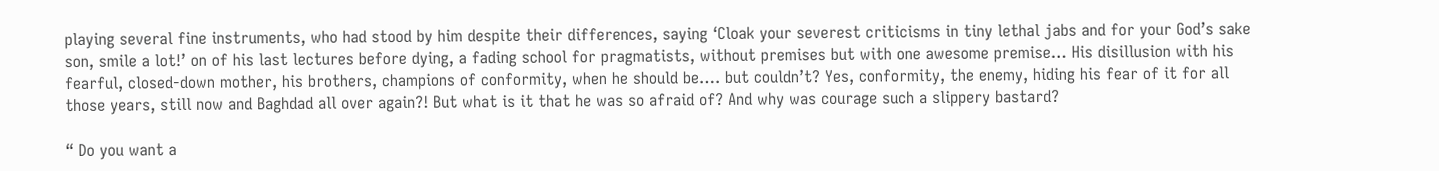playing several fine instruments, who had stood by him despite their differences, saying ‘Cloak your severest criticisms in tiny lethal jabs and for your God’s sake son, smile a lot!’ on of his last lectures before dying, a fading school for pragmatists, without premises but with one awesome premise… His disillusion with his fearful, closed-down mother, his brothers, champions of conformity, when he should be…. but couldn’t? Yes, conformity, the enemy, hiding his fear of it for all those years, still now and Baghdad all over again?! But what is it that he was so afraid of? And why was courage such a slippery bastard?

“ Do you want a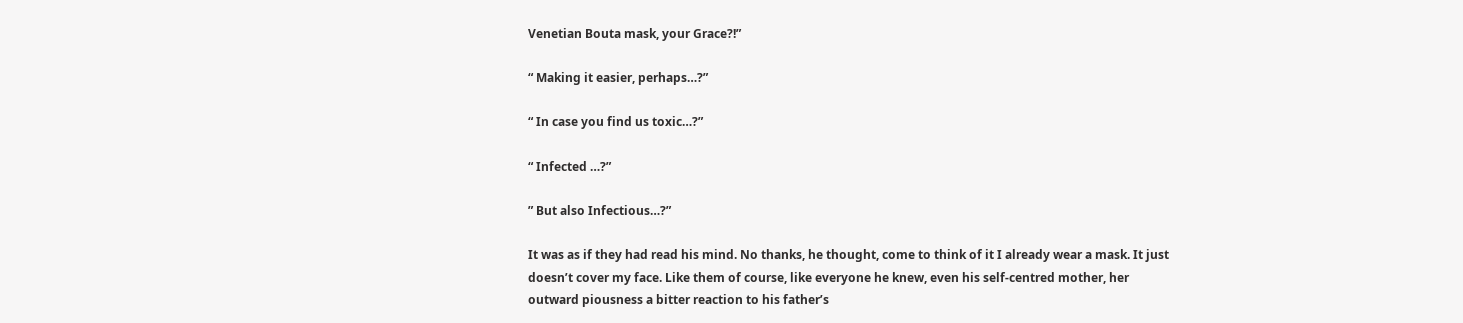Venetian Bouta mask, your Grace?!”

“ Making it easier, perhaps…?”

“ In case you find us toxic…?”

“ Infected …?”

” But also Infectious…?”

It was as if they had read his mind. No thanks, he thought, come to think of it I already wear a mask. It just doesn’t cover my face. Like them of course, like everyone he knew, even his self-centred mother, her outward piousness a bitter reaction to his father’s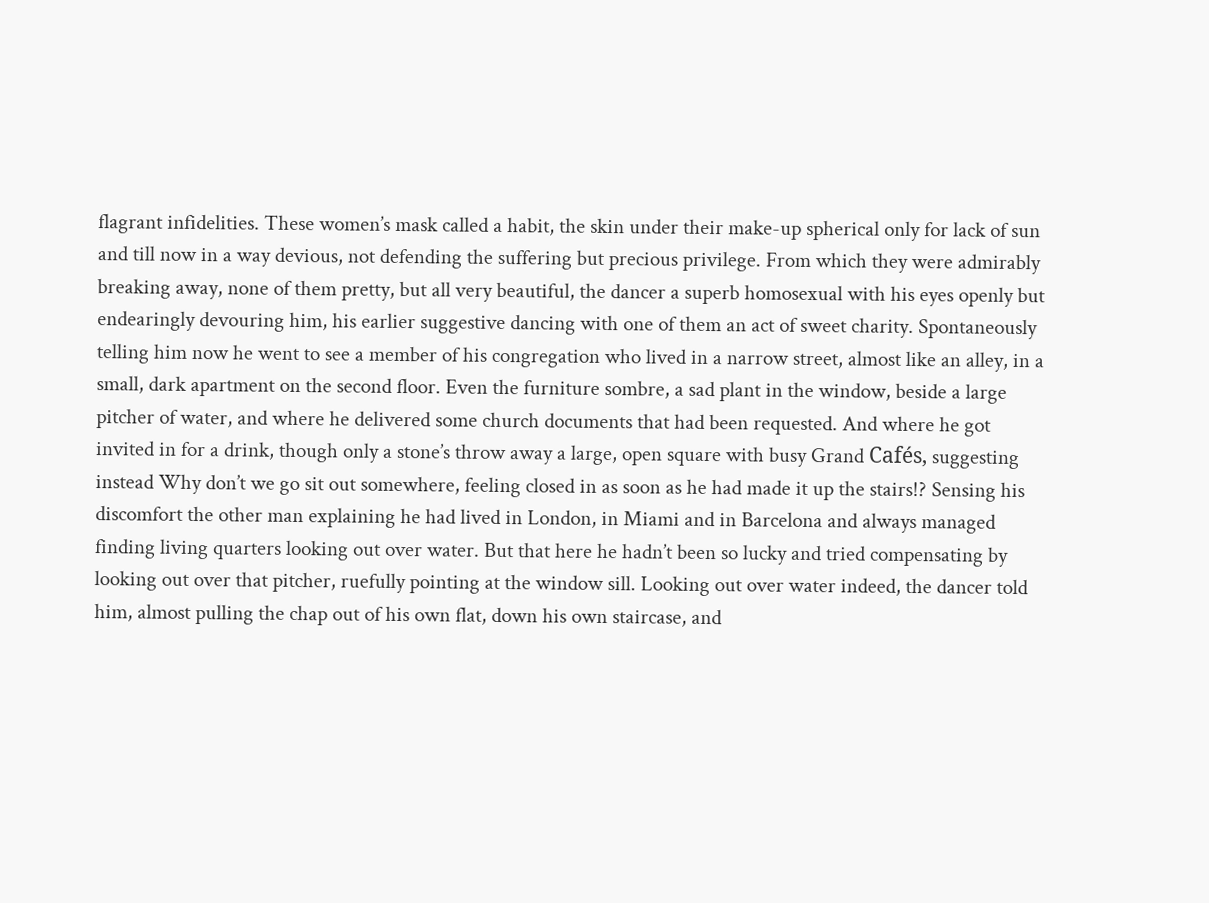flagrant infidelities. These women’s mask called a habit, the skin under their make-up spherical only for lack of sun and till now in a way devious, not defending the suffering but precious privilege. From which they were admirably breaking away, none of them pretty, but all very beautiful, the dancer a superb homosexual with his eyes openly but endearingly devouring him, his earlier suggestive dancing with one of them an act of sweet charity. Spontaneously telling him now he went to see a member of his congregation who lived in a narrow street, almost like an alley, in a small, dark apartment on the second floor. Even the furniture sombre, a sad plant in the window, beside a large pitcher of water, and where he delivered some church documents that had been requested. And where he got invited in for a drink, though only a stone’s throw away a large, open square with busy Grand Cafés, suggesting instead Why don’t we go sit out somewhere, feeling closed in as soon as he had made it up the stairs!? Sensing his discomfort the other man explaining he had lived in London, in Miami and in Barcelona and always managed finding living quarters looking out over water. But that here he hadn’t been so lucky and tried compensating by looking out over that pitcher, ruefully pointing at the window sill. Looking out over water indeed, the dancer told him, almost pulling the chap out of his own flat, down his own staircase, and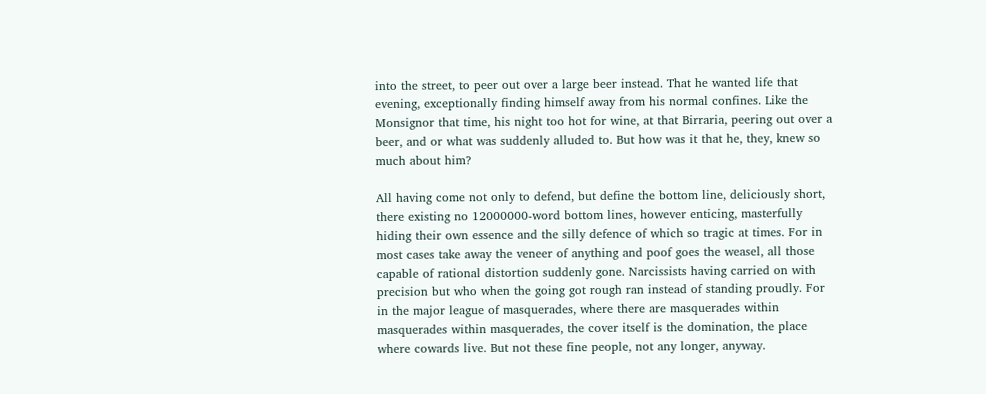into the street, to peer out over a large beer instead. That he wanted life that evening, exceptionally finding himself away from his normal confines. Like the Monsignor that time, his night too hot for wine, at that Birraria, peering out over a beer, and or what was suddenly alluded to. But how was it that he, they, knew so much about him?

All having come not only to defend, but define the bottom line, deliciously short, there existing no 12000000-word bottom lines, however enticing, masterfully hiding their own essence and the silly defence of which so tragic at times. For in most cases take away the veneer of anything and poof goes the weasel, all those capable of rational distortion suddenly gone. Narcissists having carried on with precision but who when the going got rough ran instead of standing proudly. For in the major league of masquerades, where there are masquerades within masquerades within masquerades, the cover itself is the domination, the place where cowards live. But not these fine people, not any longer, anyway.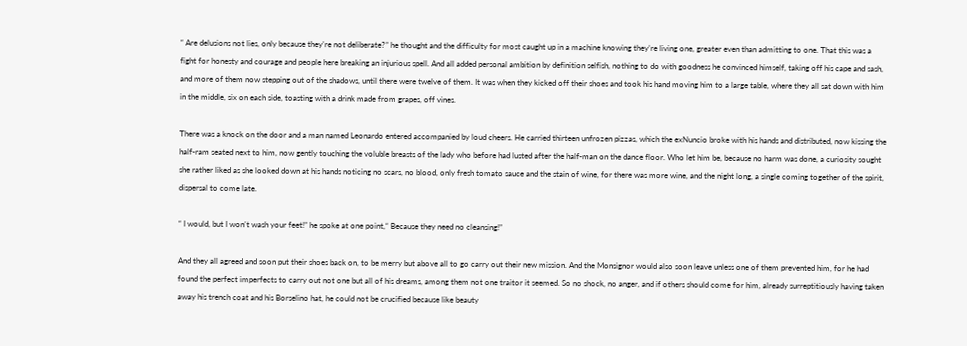“ Are delusions not lies, only because they’re not deliberate?” he thought and the difficulty for most caught up in a machine knowing they’re living one, greater even than admitting to one. That this was a fight for honesty and courage and people here breaking an injurious spell. And all added personal ambition by definition selfish, nothing to do with goodness he convinced himself, taking off his cape and sash, and more of them now stepping out of the shadows, until there were twelve of them. It was when they kicked off their shoes and took his hand moving him to a large table, where they all sat down with him in the middle, six on each side, toasting with a drink made from grapes, off vines.

There was a knock on the door and a man named Leonardo entered accompanied by loud cheers. He carried thirteen unfrozen pizzas, which the exNuncio broke with his hands and distributed, now kissing the half-ram seated next to him, now gently touching the voluble breasts of the lady who before had lusted after the half-man on the dance floor. Who let him be, because no harm was done, a curiosity sought she rather liked as she looked down at his hands noticing no scars, no blood, only fresh tomato sauce and the stain of wine, for there was more wine, and the night long, a single coming together of the spirit, dispersal to come late.

“ I would, but I won’t wash your feet!” he spoke at one point,“ Because they need no cleansing!”

And they all agreed and soon put their shoes back on, to be merry but above all to go carry out their new mission. And the Monsignor would also soon leave unless one of them prevented him, for he had found the perfect imperfects to carry out not one but all of his dreams, among them not one traitor it seemed. So no shock, no anger, and if others should come for him, already surreptitiously having taken away his trench coat and his Borselino hat, he could not be crucified because like beauty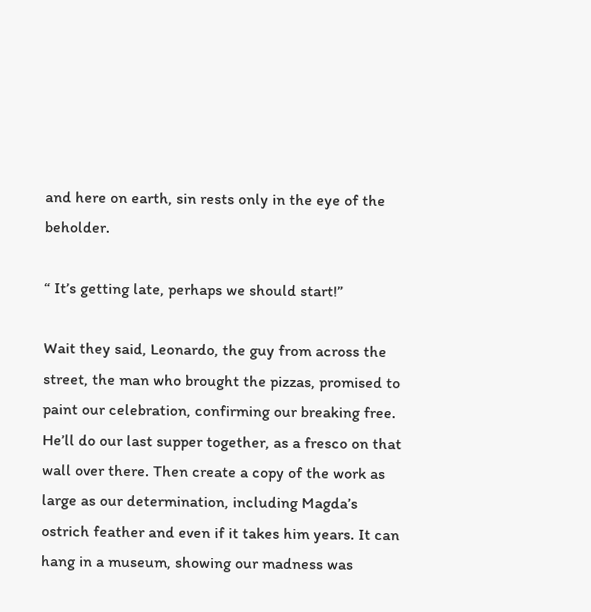and here on earth, sin rests only in the eye of the beholder.

“ It’s getting late, perhaps we should start!”

Wait they said, Leonardo, the guy from across the street, the man who brought the pizzas, promised to paint our celebration, confirming our breaking free. He’ll do our last supper together, as a fresco on that wall over there. Then create a copy of the work as large as our determination, including Magda’s ostrich feather and even if it takes him years. It can hang in a museum, showing our madness was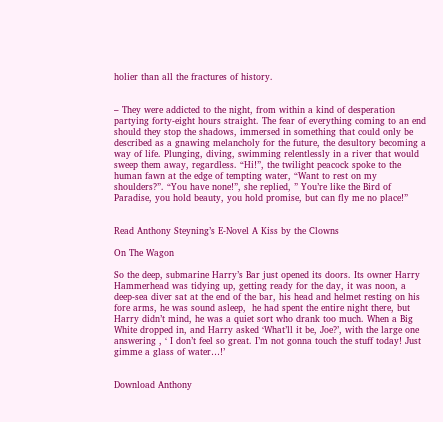holier than all the fractures of history.


– They were addicted to the night, from within a kind of desperation partying forty-eight hours straight. The fear of everything coming to an end should they stop the shadows, immersed in something that could only be described as a gnawing melancholy for the future, the desultory becoming a way of life. Plunging, diving, swimming relentlessly in a river that would sweep them away, regardless. “Hi!”, the twilight peacock spoke to the human fawn at the edge of tempting water, “Want to rest on my shoulders?”. “You have none!”, she replied, ” You’re like the Bird of Paradise, you hold beauty, you hold promise, but can fly me no place!”


Read Anthony Steyning’s E-Novel A Kiss by the Clowns

On The Wagon

So the deep, submarine Harry’s Bar just opened its doors. Its owner Harry Hammerhead was tidying up, getting ready for the day, it was noon, a deep-sea diver sat at the end of the bar, his head and helmet resting on his fore arms, he was sound asleep,  he had spent the entire night there, but Harry didn’t mind, he was a quiet sort who drank too much. When a Big White dropped in, and Harry asked ‘What’ll it be, Joe?’, with the large one answering , ‘ I don’t feel so great. I’m not gonna touch the stuff today! Just gimme a glass of water…!’


Download Anthony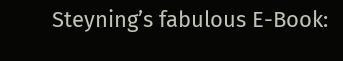Steyning’s fabulous E-Book: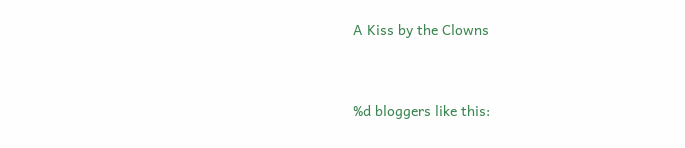A Kiss by the Clowns


%d bloggers like this: